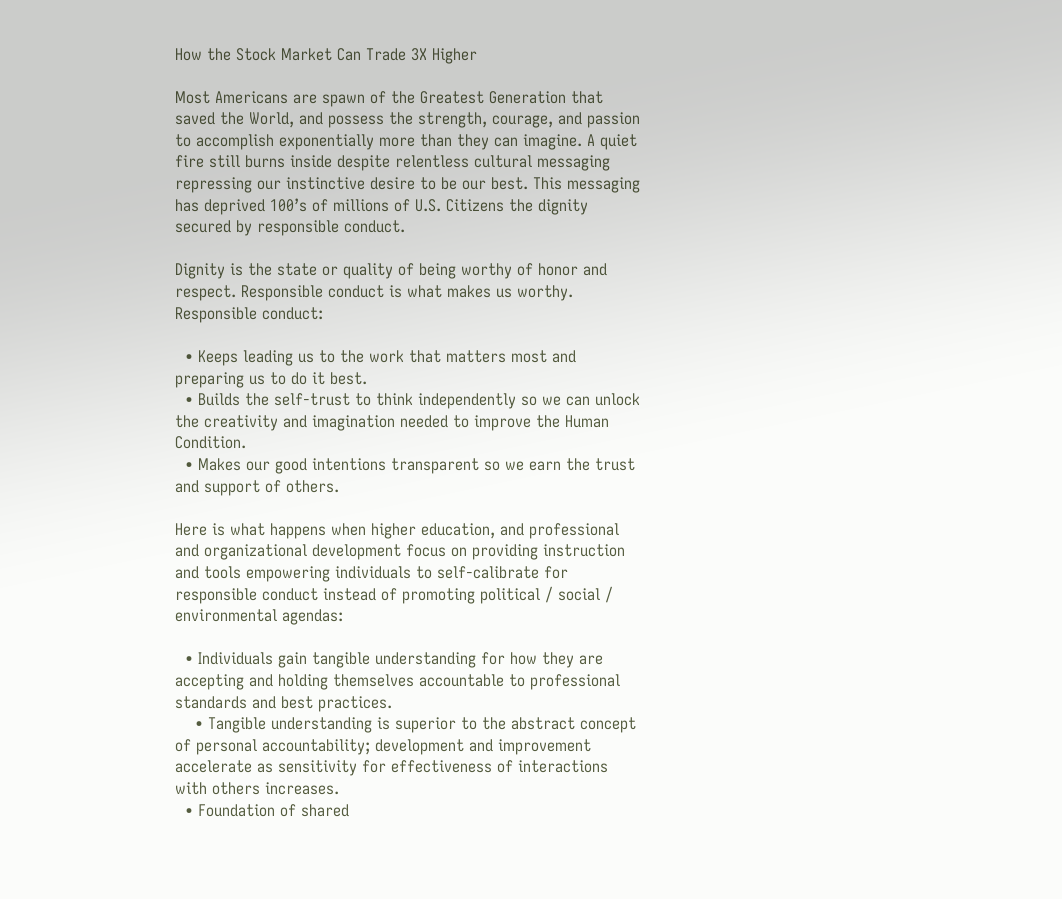How the Stock Market Can Trade 3X Higher

Most Americans are spawn of the Greatest Generation that saved the World, and possess the strength, courage, and passion to accomplish exponentially more than they can imagine. A quiet fire still burns inside despite relentless cultural messaging repressing our instinctive desire to be our best. This messaging has deprived 100’s of millions of U.S. Citizens the dignity secured by responsible conduct.

Dignity is the state or quality of being worthy of honor and respect. Responsible conduct is what makes us worthy. Responsible conduct:

  • Keeps leading us to the work that matters most and preparing us to do it best.
  • Builds the self-trust to think independently so we can unlock the creativity and imagination needed to improve the Human Condition.
  • Makes our good intentions transparent so we earn the trust and support of others.

Here is what happens when higher education, and professional and organizational development focus on providing instruction and tools empowering individuals to self-calibrate for responsible conduct instead of promoting political / social / environmental agendas:

  • Individuals gain tangible understanding for how they are accepting and holding themselves accountable to professional standards and best practices.
    • Tangible understanding is superior to the abstract concept of personal accountability; development and improvement accelerate as sensitivity for effectiveness of interactions with others increases.
  • Foundation of shared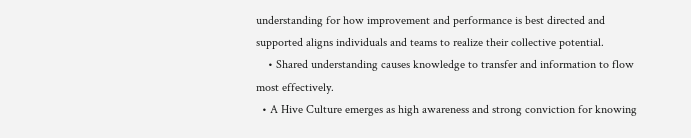understanding for how improvement and performance is best directed and supported aligns individuals and teams to realize their collective potential.
    • Shared understanding causes knowledge to transfer and information to flow most effectively.
  • A Hive Culture emerges as high awareness and strong conviction for knowing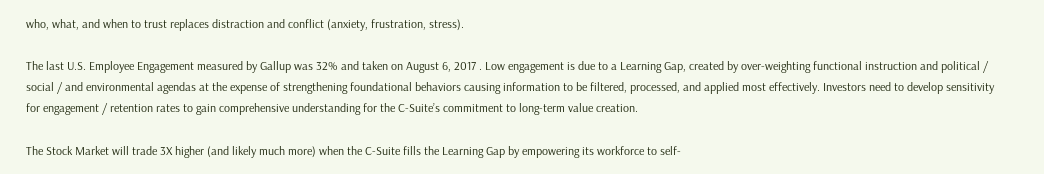who, what, and when to trust replaces distraction and conflict (anxiety, frustration, stress).

The last U.S. Employee Engagement measured by Gallup was 32% and taken on August 6, 2017 . Low engagement is due to a Learning Gap, created by over-weighting functional instruction and political / social / and environmental agendas at the expense of strengthening foundational behaviors causing information to be filtered, processed, and applied most effectively. Investors need to develop sensitivity for engagement / retention rates to gain comprehensive understanding for the C-Suite’s commitment to long-term value creation.

The Stock Market will trade 3X higher (and likely much more) when the C-Suite fills the Learning Gap by empowering its workforce to self-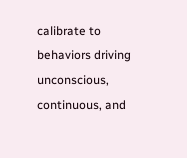calibrate to behaviors driving unconscious, continuous, and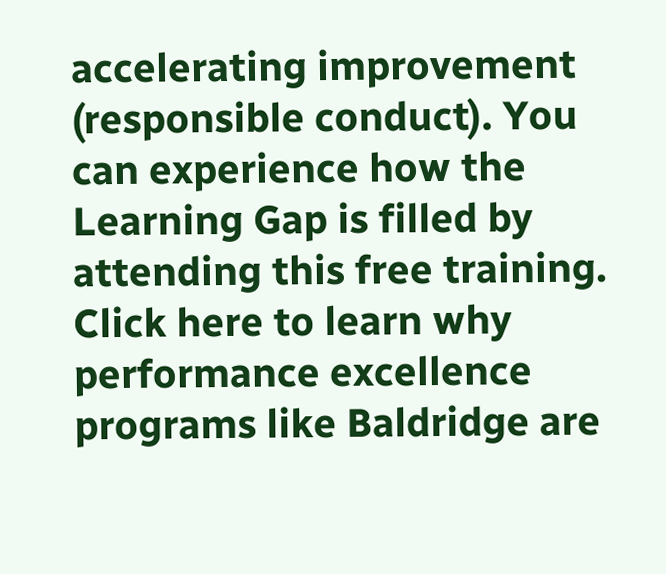accelerating improvement (responsible conduct). You can experience how the Learning Gap is filled by attending this free training. Click here to learn why performance excellence programs like Baldridge are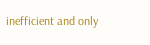inefficient and only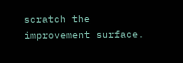scratch the improvement surface.